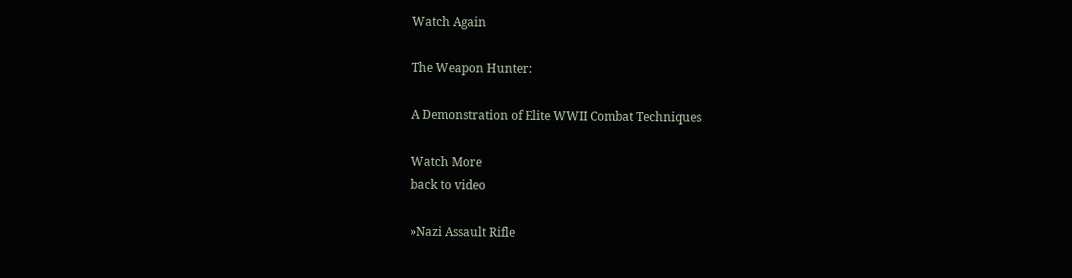Watch Again

The Weapon Hunter:

A Demonstration of Elite WWII Combat Techniques

Watch More
back to video

»Nazi Assault Rifle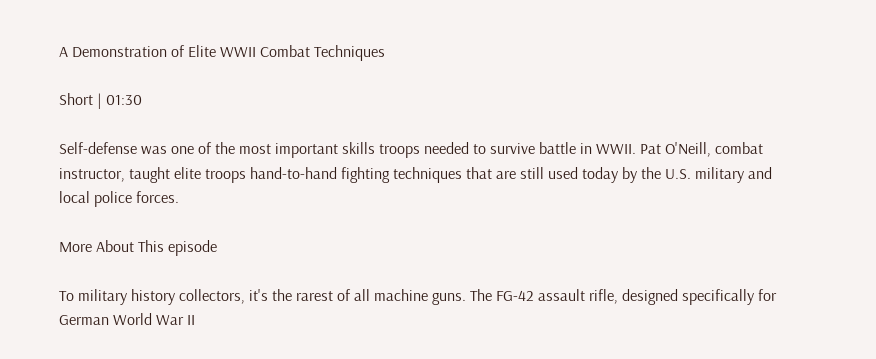A Demonstration of Elite WWII Combat Techniques

Short | 01:30

Self-defense was one of the most important skills troops needed to survive battle in WWII. Pat O'Neill, combat instructor, taught elite troops hand-to-hand fighting techniques that are still used today by the U.S. military and local police forces.

More About This episode

To military history collectors, it's the rarest of all machine guns. The FG-42 assault rifle, designed specifically for German World War II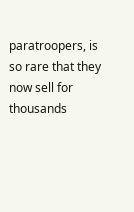paratroopers, is so rare that they now sell for thousands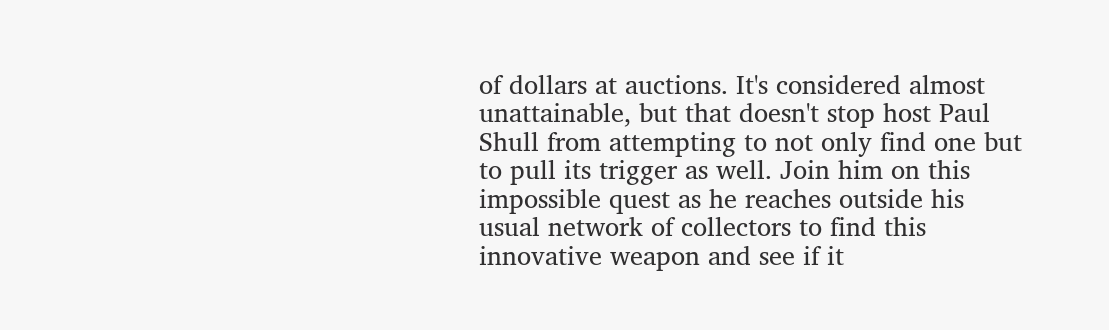of dollars at auctions. It's considered almost unattainable, but that doesn't stop host Paul Shull from attempting to not only find one but to pull its trigger as well. Join him on this impossible quest as he reaches outside his usual network of collectors to find this innovative weapon and see if it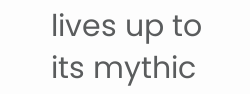lives up to its mythic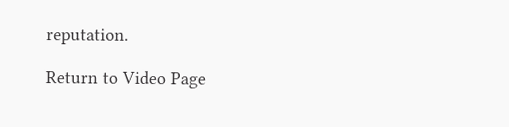reputation.

Return to Video Page